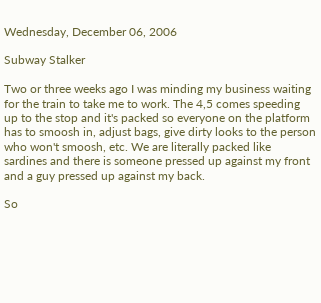Wednesday, December 06, 2006

Subway Stalker

Two or three weeks ago I was minding my business waiting for the train to take me to work. The 4,5 comes speeding up to the stop and it's packed so everyone on the platform has to smoosh in, adjust bags, give dirty looks to the person who won't smoosh, etc. We are literally packed like sardines and there is someone pressed up against my front and a guy pressed up against my back.

So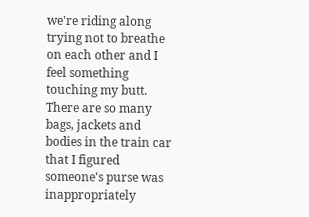we're riding along trying not to breathe on each other and I feel something touching my butt. There are so many bags, jackets and bodies in the train car that I figured someone's purse was inappropriately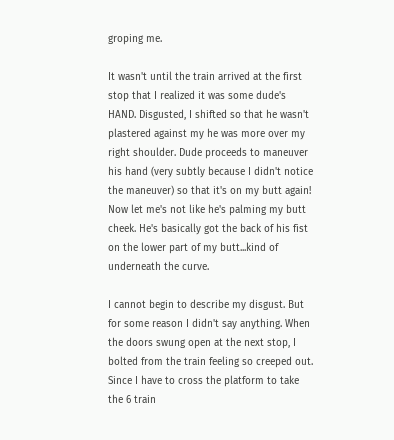groping me.

It wasn't until the train arrived at the first stop that I realized it was some dude's HAND. Disgusted, I shifted so that he wasn't plastered against my he was more over my right shoulder. Dude proceeds to maneuver his hand (very subtly because I didn't notice the maneuver) so that it's on my butt again! Now let me's not like he's palming my butt cheek. He's basically got the back of his fist on the lower part of my butt...kind of underneath the curve.

I cannot begin to describe my disgust. But for some reason I didn't say anything. When the doors swung open at the next stop, I bolted from the train feeling so creeped out. Since I have to cross the platform to take the 6 train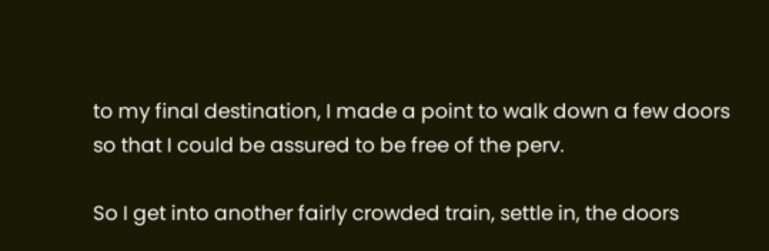to my final destination, I made a point to walk down a few doors so that I could be assured to be free of the perv.

So I get into another fairly crowded train, settle in, the doors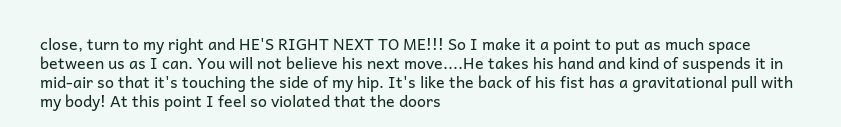close, turn to my right and HE'S RIGHT NEXT TO ME!!! So I make it a point to put as much space between us as I can. You will not believe his next move....He takes his hand and kind of suspends it in mid-air so that it's touching the side of my hip. It's like the back of his fist has a gravitational pull with my body! At this point I feel so violated that the doors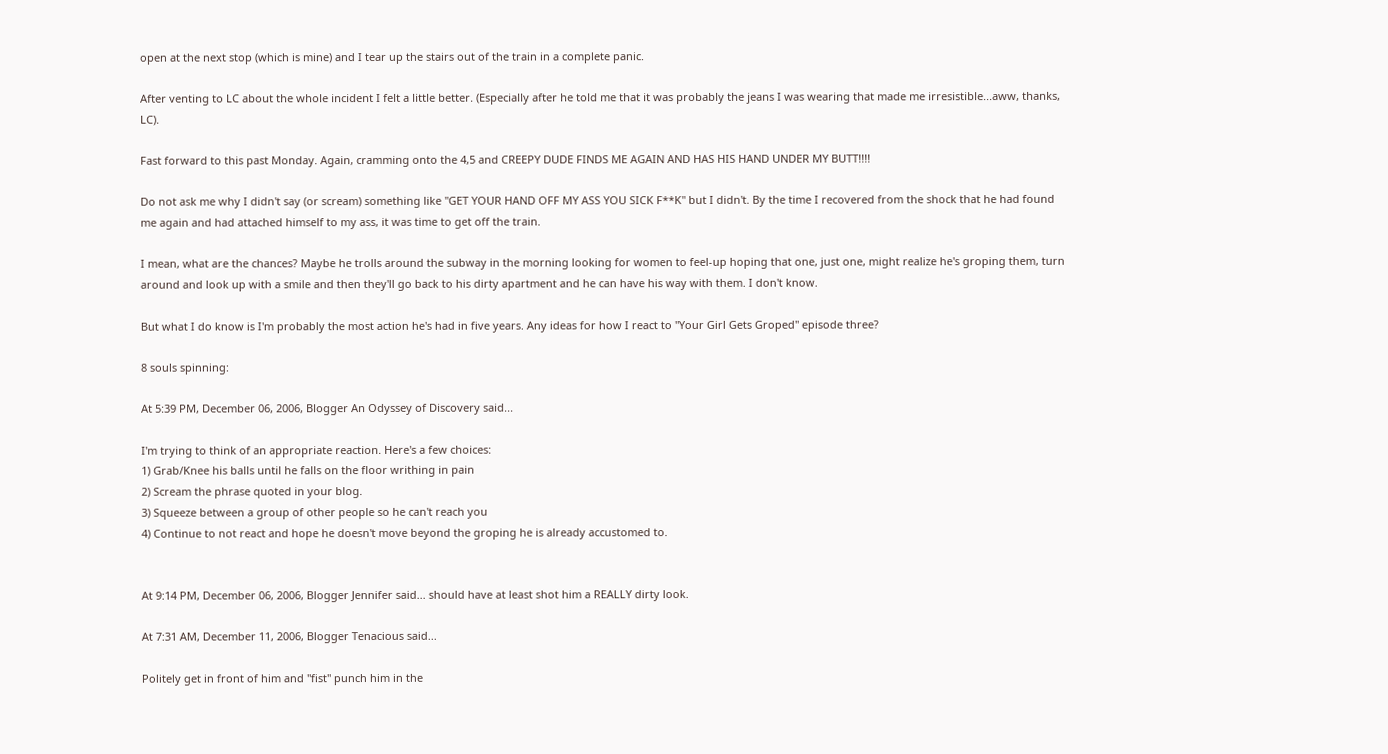open at the next stop (which is mine) and I tear up the stairs out of the train in a complete panic.

After venting to LC about the whole incident I felt a little better. (Especially after he told me that it was probably the jeans I was wearing that made me irresistible...aww, thanks, LC).

Fast forward to this past Monday. Again, cramming onto the 4,5 and CREEPY DUDE FINDS ME AGAIN AND HAS HIS HAND UNDER MY BUTT!!!!

Do not ask me why I didn't say (or scream) something like "GET YOUR HAND OFF MY ASS YOU SICK F**K" but I didn't. By the time I recovered from the shock that he had found me again and had attached himself to my ass, it was time to get off the train.

I mean, what are the chances? Maybe he trolls around the subway in the morning looking for women to feel-up hoping that one, just one, might realize he's groping them, turn around and look up with a smile and then they'll go back to his dirty apartment and he can have his way with them. I don't know.

But what I do know is I'm probably the most action he's had in five years. Any ideas for how I react to "Your Girl Gets Groped" episode three?

8 souls spinning:

At 5:39 PM, December 06, 2006, Blogger An Odyssey of Discovery said...

I'm trying to think of an appropriate reaction. Here's a few choices:
1) Grab/Knee his balls until he falls on the floor writhing in pain
2) Scream the phrase quoted in your blog.
3) Squeeze between a group of other people so he can't reach you
4) Continue to not react and hope he doesn't move beyond the groping he is already accustomed to.


At 9:14 PM, December 06, 2006, Blogger Jennifer said... should have at least shot him a REALLY dirty look.

At 7:31 AM, December 11, 2006, Blogger Tenacious said...

Politely get in front of him and "fist" punch him in the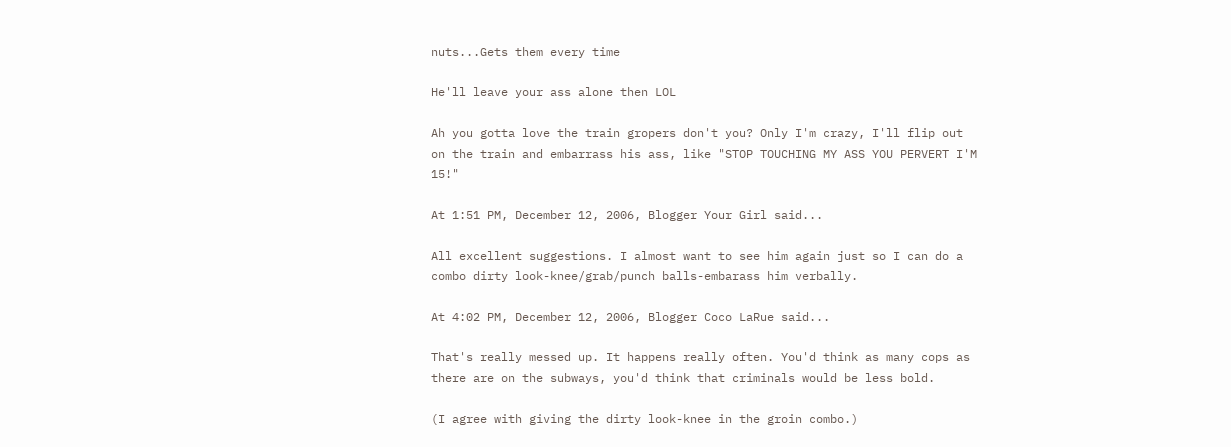nuts...Gets them every time

He'll leave your ass alone then LOL

Ah you gotta love the train gropers don't you? Only I'm crazy, I'll flip out on the train and embarrass his ass, like "STOP TOUCHING MY ASS YOU PERVERT I'M 15!"

At 1:51 PM, December 12, 2006, Blogger Your Girl said...

All excellent suggestions. I almost want to see him again just so I can do a combo dirty look-knee/grab/punch balls-embarass him verbally.

At 4:02 PM, December 12, 2006, Blogger Coco LaRue said...

That's really messed up. It happens really often. You'd think as many cops as there are on the subways, you'd think that criminals would be less bold.

(I agree with giving the dirty look-knee in the groin combo.)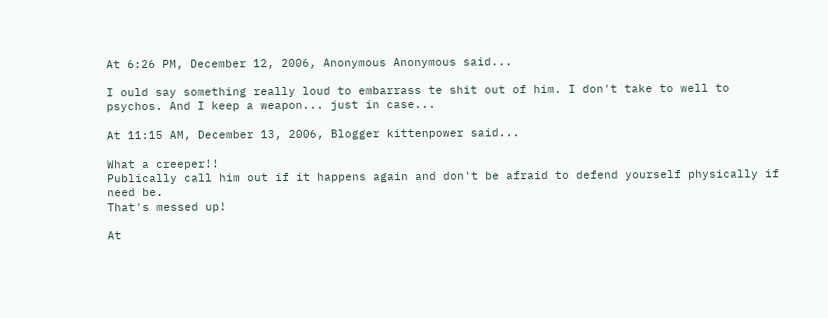At 6:26 PM, December 12, 2006, Anonymous Anonymous said...

I ould say something really loud to embarrass te shit out of him. I don't take to well to psychos. And I keep a weapon... just in case...

At 11:15 AM, December 13, 2006, Blogger kittenpower said...

What a creeper!!
Publically call him out if it happens again and don't be afraid to defend yourself physically if need be.
That's messed up!

At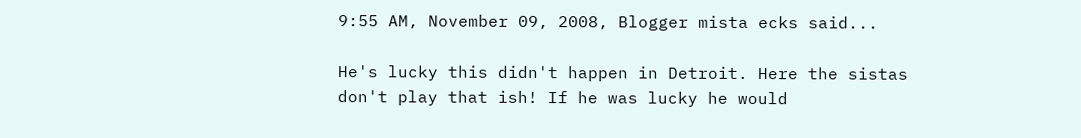9:55 AM, November 09, 2008, Blogger mista ecks said...

He's lucky this didn't happen in Detroit. Here the sistas don't play that ish! If he was lucky he would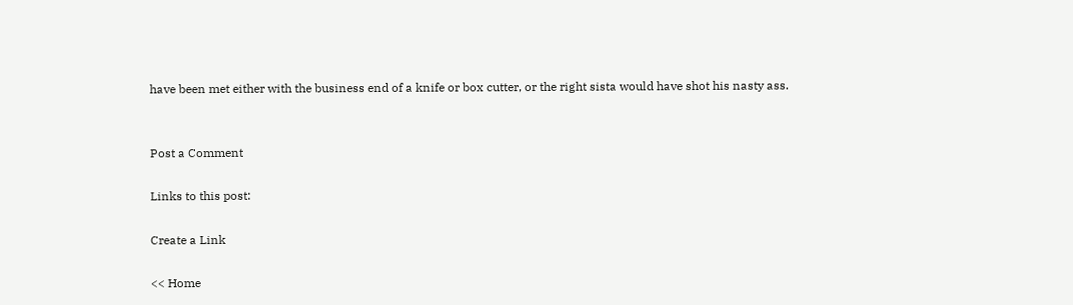have been met either with the business end of a knife or box cutter, or the right sista would have shot his nasty ass.


Post a Comment

Links to this post:

Create a Link

<< Home